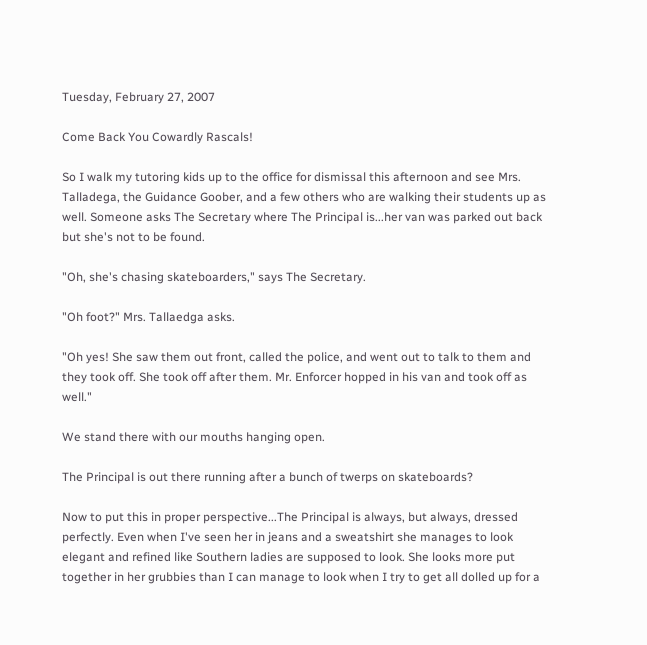Tuesday, February 27, 2007

Come Back You Cowardly Rascals!

So I walk my tutoring kids up to the office for dismissal this afternoon and see Mrs. Talladega, the Guidance Goober, and a few others who are walking their students up as well. Someone asks The Secretary where The Principal is...her van was parked out back but she's not to be found.

"Oh, she's chasing skateboarders," says The Secretary.

"Oh foot?" Mrs. Tallaedga asks.

"Oh yes! She saw them out front, called the police, and went out to talk to them and they took off. She took off after them. Mr. Enforcer hopped in his van and took off as well."

We stand there with our mouths hanging open.

The Principal is out there running after a bunch of twerps on skateboards?

Now to put this in proper perspective...The Principal is always, but always, dressed perfectly. Even when I've seen her in jeans and a sweatshirt she manages to look elegant and refined like Southern ladies are supposed to look. She looks more put together in her grubbies than I can manage to look when I try to get all dolled up for a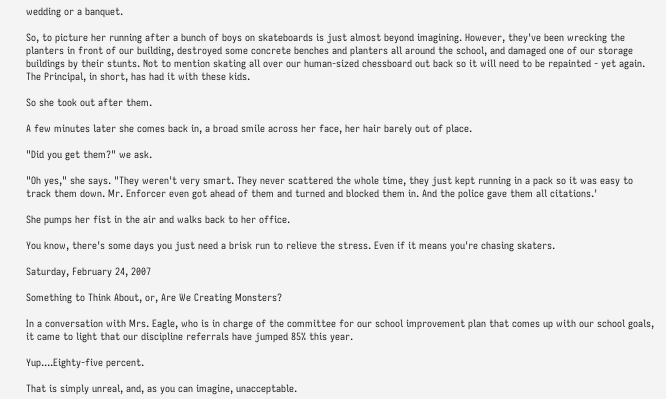wedding or a banquet.

So, to picture her running after a bunch of boys on skateboards is just almost beyond imagining. However, they've been wrecking the planters in front of our building, destroyed some concrete benches and planters all around the school, and damaged one of our storage buildings by their stunts. Not to mention skating all over our human-sized chessboard out back so it will need to be repainted - yet again. The Principal, in short, has had it with these kids.

So she took out after them.

A few minutes later she comes back in, a broad smile across her face, her hair barely out of place.

"Did you get them?" we ask.

"Oh yes," she says. "They weren't very smart. They never scattered the whole time, they just kept running in a pack so it was easy to track them down. Mr. Enforcer even got ahead of them and turned and blocked them in. And the police gave them all citations.'

She pumps her fist in the air and walks back to her office.

You know, there's some days you just need a brisk run to relieve the stress. Even if it means you're chasing skaters.

Saturday, February 24, 2007

Something to Think About, or, Are We Creating Monsters?

In a conversation with Mrs. Eagle, who is in charge of the committee for our school improvement plan that comes up with our school goals, it came to light that our discipline referrals have jumped 85% this year.

Yup....Eighty-five percent.

That is simply unreal, and, as you can imagine, unacceptable.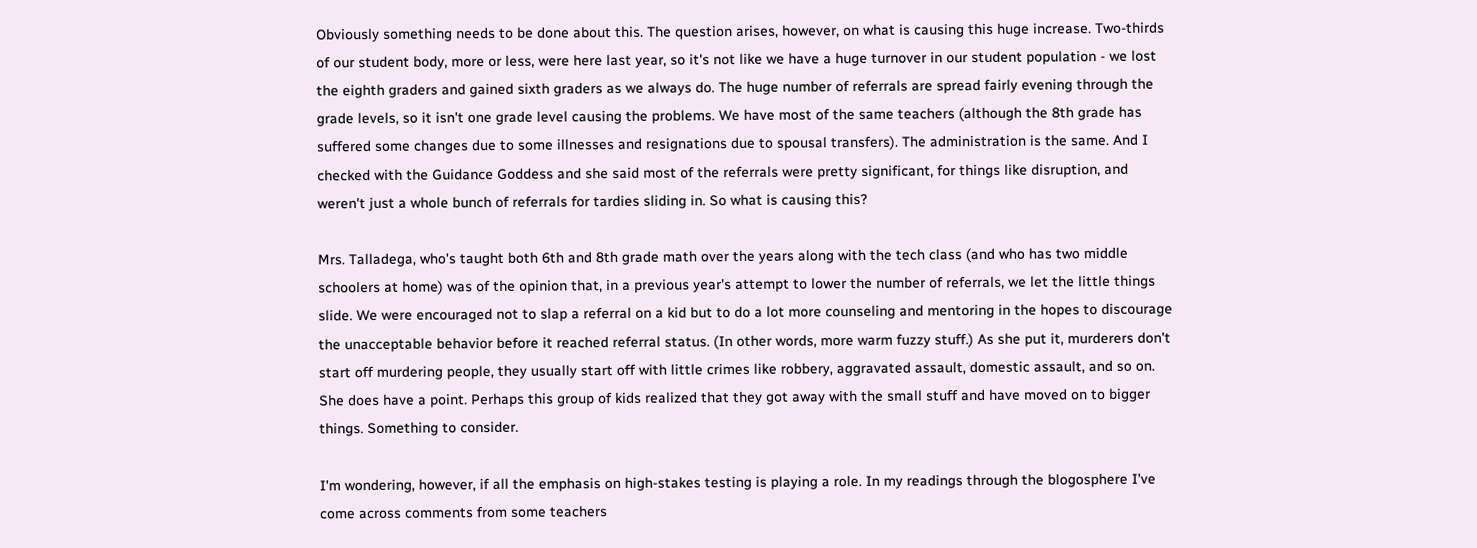Obviously something needs to be done about this. The question arises, however, on what is causing this huge increase. Two-thirds of our student body, more or less, were here last year, so it's not like we have a huge turnover in our student population - we lost the eighth graders and gained sixth graders as we always do. The huge number of referrals are spread fairly evening through the grade levels, so it isn't one grade level causing the problems. We have most of the same teachers (although the 8th grade has suffered some changes due to some illnesses and resignations due to spousal transfers). The administration is the same. And I checked with the Guidance Goddess and she said most of the referrals were pretty significant, for things like disruption, and weren't just a whole bunch of referrals for tardies sliding in. So what is causing this?

Mrs. Talladega, who's taught both 6th and 8th grade math over the years along with the tech class (and who has two middle schoolers at home) was of the opinion that, in a previous year's attempt to lower the number of referrals, we let the little things slide. We were encouraged not to slap a referral on a kid but to do a lot more counseling and mentoring in the hopes to discourage the unacceptable behavior before it reached referral status. (In other words, more warm fuzzy stuff.) As she put it, murderers don't start off murdering people, they usually start off with little crimes like robbery, aggravated assault, domestic assault, and so on. She does have a point. Perhaps this group of kids realized that they got away with the small stuff and have moved on to bigger things. Something to consider.

I'm wondering, however, if all the emphasis on high-stakes testing is playing a role. In my readings through the blogosphere I've come across comments from some teachers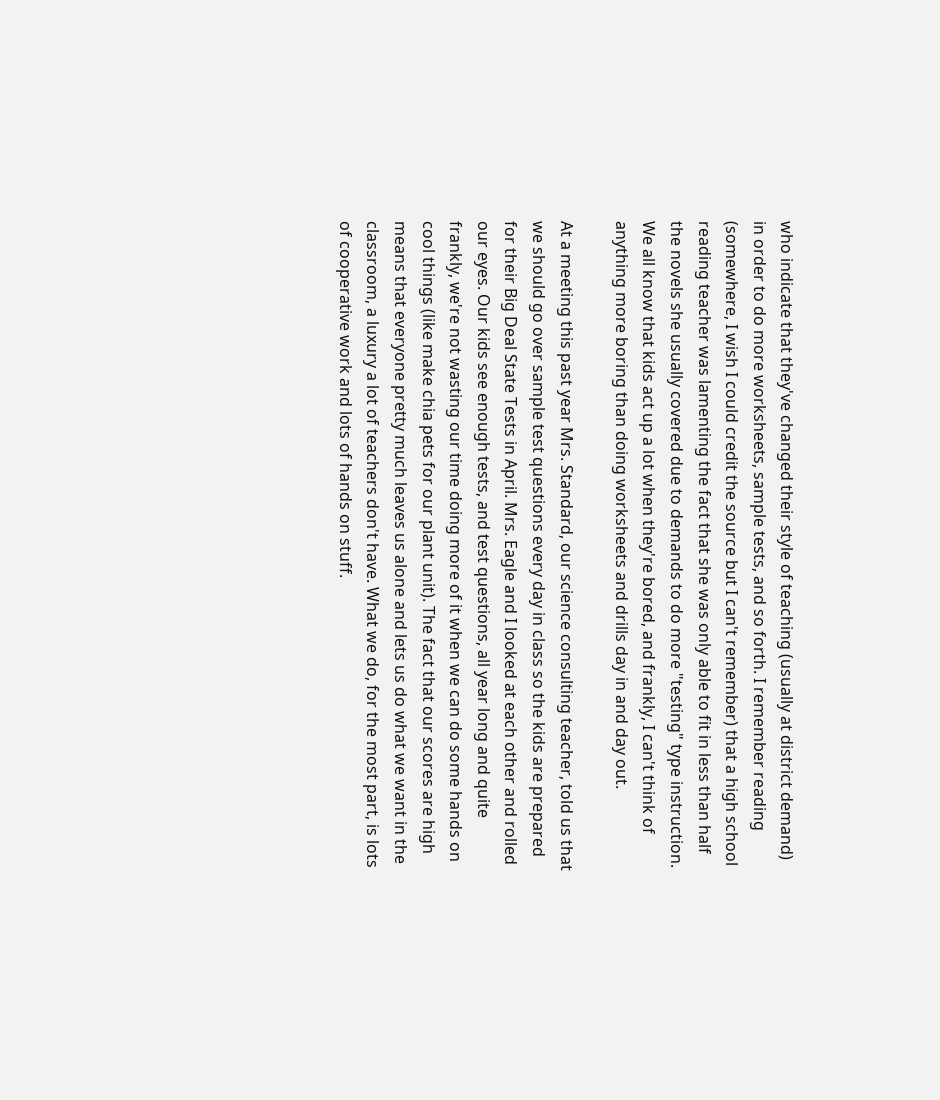who indicate that they've changed their style of teaching (usually at district demand) in order to do more worksheets, sample tests, and so forth. I remember reading (somewhere, I wish I could credit the source but I can't remember) that a high school reading teacher was lamenting the fact that she was only able to fit in less than half the novels she usually covered due to demands to do more "testing" type instruction. We all know that kids act up a lot when they're bored, and frankly, I can't think of anything more boring than doing worksheets and drills day in and day out.

At a meeting this past year Mrs. Standard, our science consulting teacher, told us that we should go over sample test questions every day in class so the kids are prepared for their Big Deal State Tests in April. Mrs. Eagle and I looked at each other and rolled our eyes. Our kids see enough tests, and test questions, all year long and quite frankly, we're not wasting our time doing more of it when we can do some hands on cool things (like make chia pets for our plant unit). The fact that our scores are high means that everyone pretty much leaves us alone and lets us do what we want in the classroom, a luxury a lot of teachers don't have. What we do, for the most part, is lots of cooperative work and lots of hands on stuff.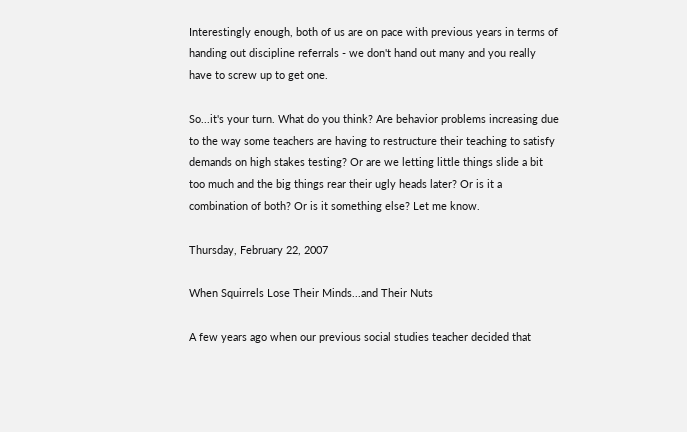Interestingly enough, both of us are on pace with previous years in terms of handing out discipline referrals - we don't hand out many and you really have to screw up to get one.

So...it's your turn. What do you think? Are behavior problems increasing due to the way some teachers are having to restructure their teaching to satisfy demands on high stakes testing? Or are we letting little things slide a bit too much and the big things rear their ugly heads later? Or is it a combination of both? Or is it something else? Let me know.

Thursday, February 22, 2007

When Squirrels Lose Their Minds...and Their Nuts

A few years ago when our previous social studies teacher decided that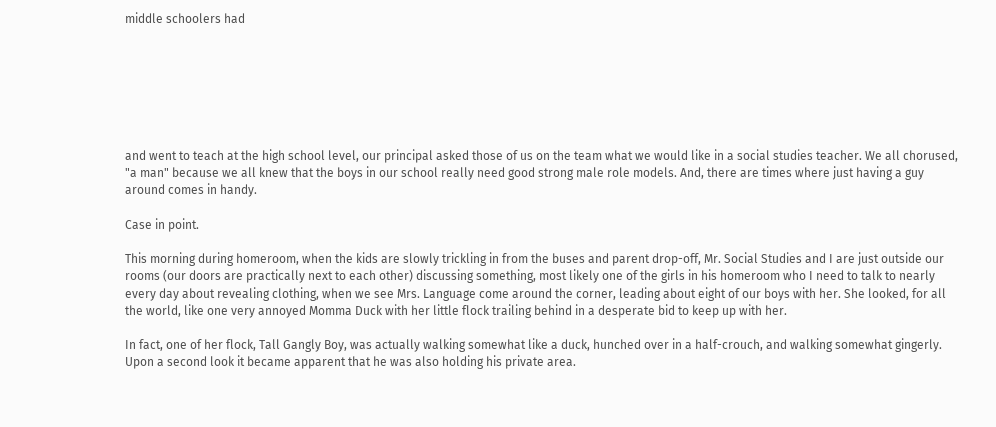middle schoolers had







and went to teach at the high school level, our principal asked those of us on the team what we would like in a social studies teacher. We all chorused, "a man" because we all knew that the boys in our school really need good strong male role models. And, there are times where just having a guy around comes in handy.

Case in point.

This morning during homeroom, when the kids are slowly trickling in from the buses and parent drop-off, Mr. Social Studies and I are just outside our rooms (our doors are practically next to each other) discussing something, most likely one of the girls in his homeroom who I need to talk to nearly every day about revealing clothing, when we see Mrs. Language come around the corner, leading about eight of our boys with her. She looked, for all the world, like one very annoyed Momma Duck with her little flock trailing behind in a desperate bid to keep up with her.

In fact, one of her flock, Tall Gangly Boy, was actually walking somewhat like a duck, hunched over in a half-crouch, and walking somewhat gingerly. Upon a second look it became apparent that he was also holding his private area.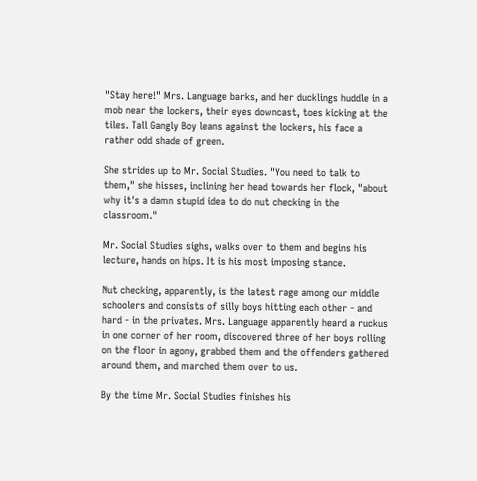"Stay here!" Mrs. Language barks, and her ducklings huddle in a mob near the lockers, their eyes downcast, toes kicking at the tiles. Tall Gangly Boy leans against the lockers, his face a rather odd shade of green.

She strides up to Mr. Social Studies. "You need to talk to them," she hisses, inclining her head towards her flock, "about why it's a damn stupid idea to do nut checking in the classroom."

Mr. Social Studies sighs, walks over to them and begins his lecture, hands on hips. It is his most imposing stance.

Nut checking, apparently, is the latest rage among our middle schoolers and consists of silly boys hitting each other - and hard - in the privates. Mrs. Language apparently heard a ruckus in one corner of her room, discovered three of her boys rolling on the floor in agony, grabbed them and the offenders gathered around them, and marched them over to us.

By the time Mr. Social Studies finishes his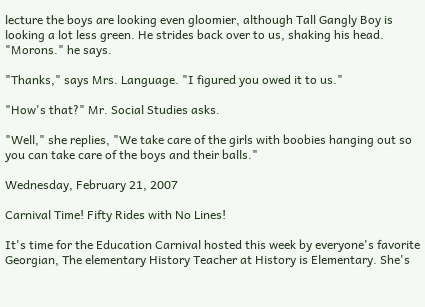lecture the boys are looking even gloomier, although Tall Gangly Boy is looking a lot less green. He strides back over to us, shaking his head. "Morons." he says.

"Thanks," says Mrs. Language. "I figured you owed it to us."

"How's that?" Mr. Social Studies asks.

"Well," she replies, "We take care of the girls with boobies hanging out so you can take care of the boys and their balls."

Wednesday, February 21, 2007

Carnival Time! Fifty Rides with No Lines!

It's time for the Education Carnival hosted this week by everyone's favorite Georgian, The elementary History Teacher at History is Elementary. She's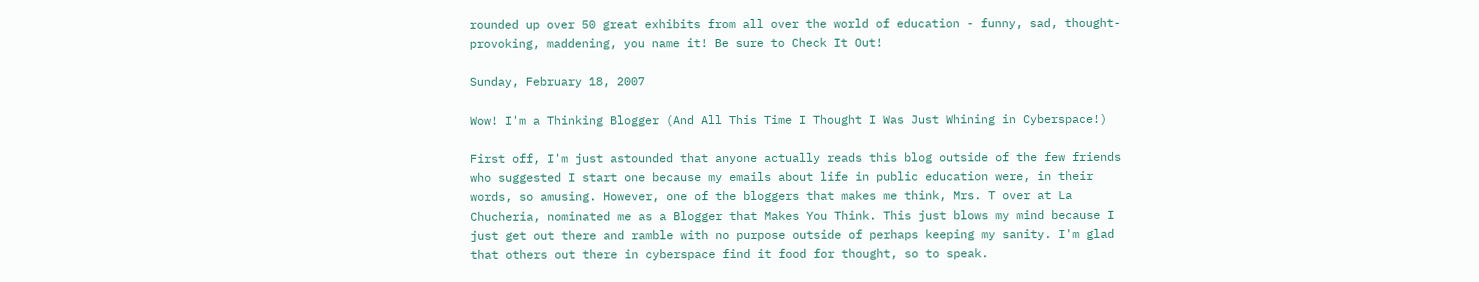rounded up over 50 great exhibits from all over the world of education - funny, sad, thought-provoking, maddening, you name it! Be sure to Check It Out!

Sunday, February 18, 2007

Wow! I'm a Thinking Blogger (And All This Time I Thought I Was Just Whining in Cyberspace!)

First off, I'm just astounded that anyone actually reads this blog outside of the few friends who suggested I start one because my emails about life in public education were, in their words, so amusing. However, one of the bloggers that makes me think, Mrs. T over at La Chucheria, nominated me as a Blogger that Makes You Think. This just blows my mind because I just get out there and ramble with no purpose outside of perhaps keeping my sanity. I'm glad that others out there in cyberspace find it food for thought, so to speak.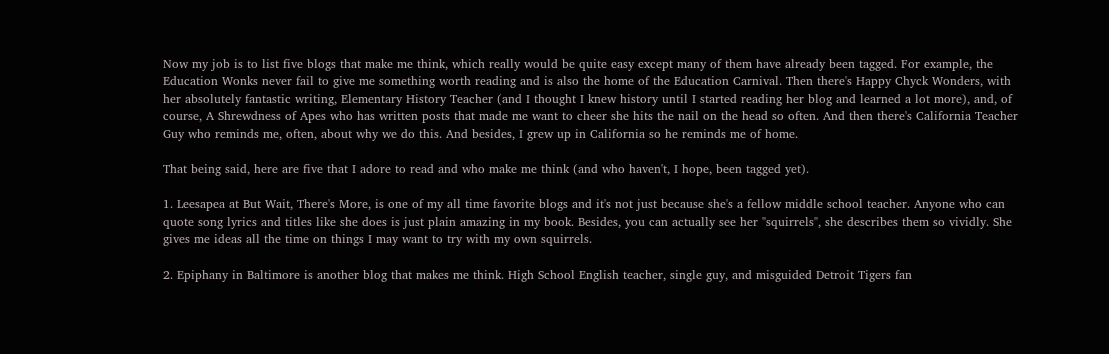Now my job is to list five blogs that make me think, which really would be quite easy except many of them have already been tagged. For example, the Education Wonks never fail to give me something worth reading and is also the home of the Education Carnival. Then there's Happy Chyck Wonders, with her absolutely fantastic writing, Elementary History Teacher (and I thought I knew history until I started reading her blog and learned a lot more), and, of course, A Shrewdness of Apes who has written posts that made me want to cheer she hits the nail on the head so often. And then there's California Teacher Guy who reminds me, often, about why we do this. And besides, I grew up in California so he reminds me of home.

That being said, here are five that I adore to read and who make me think (and who haven't, I hope, been tagged yet).

1. Leesapea at But Wait, There's More, is one of my all time favorite blogs and it's not just because she's a fellow middle school teacher. Anyone who can quote song lyrics and titles like she does is just plain amazing in my book. Besides, you can actually see her "squirrels", she describes them so vividly. She gives me ideas all the time on things I may want to try with my own squirrels.

2. Epiphany in Baltimore is another blog that makes me think. High School English teacher, single guy, and misguided Detroit Tigers fan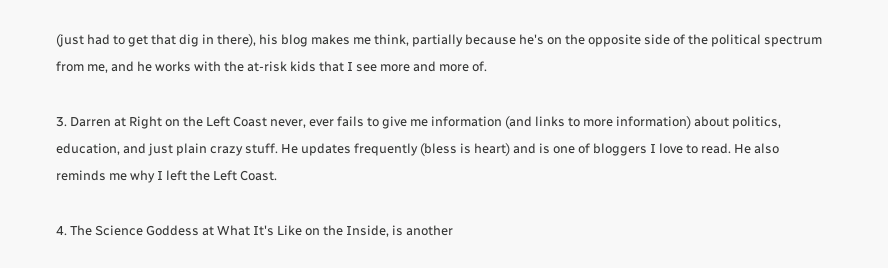(just had to get that dig in there), his blog makes me think, partially because he's on the opposite side of the political spectrum from me, and he works with the at-risk kids that I see more and more of.

3. Darren at Right on the Left Coast never, ever fails to give me information (and links to more information) about politics, education, and just plain crazy stuff. He updates frequently (bless is heart) and is one of bloggers I love to read. He also reminds me why I left the Left Coast.

4. The Science Goddess at What It's Like on the Inside, is another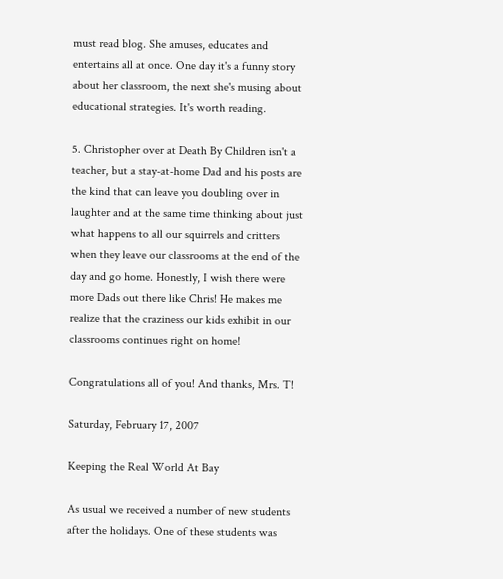must read blog. She amuses, educates and entertains all at once. One day it's a funny story about her classroom, the next she's musing about educational strategies. It's worth reading.

5. Christopher over at Death By Children isn't a teacher, but a stay-at-home Dad and his posts are the kind that can leave you doubling over in laughter and at the same time thinking about just what happens to all our squirrels and critters when they leave our classrooms at the end of the day and go home. Honestly, I wish there were more Dads out there like Chris! He makes me realize that the craziness our kids exhibit in our classrooms continues right on home!

Congratulations all of you! And thanks, Mrs. T!

Saturday, February 17, 2007

Keeping the Real World At Bay

As usual we received a number of new students after the holidays. One of these students was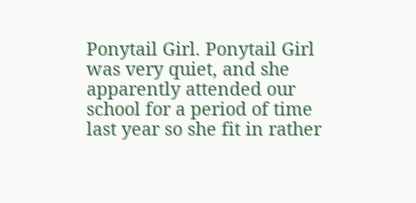Ponytail Girl. Ponytail Girl was very quiet, and she apparently attended our school for a period of time last year so she fit in rather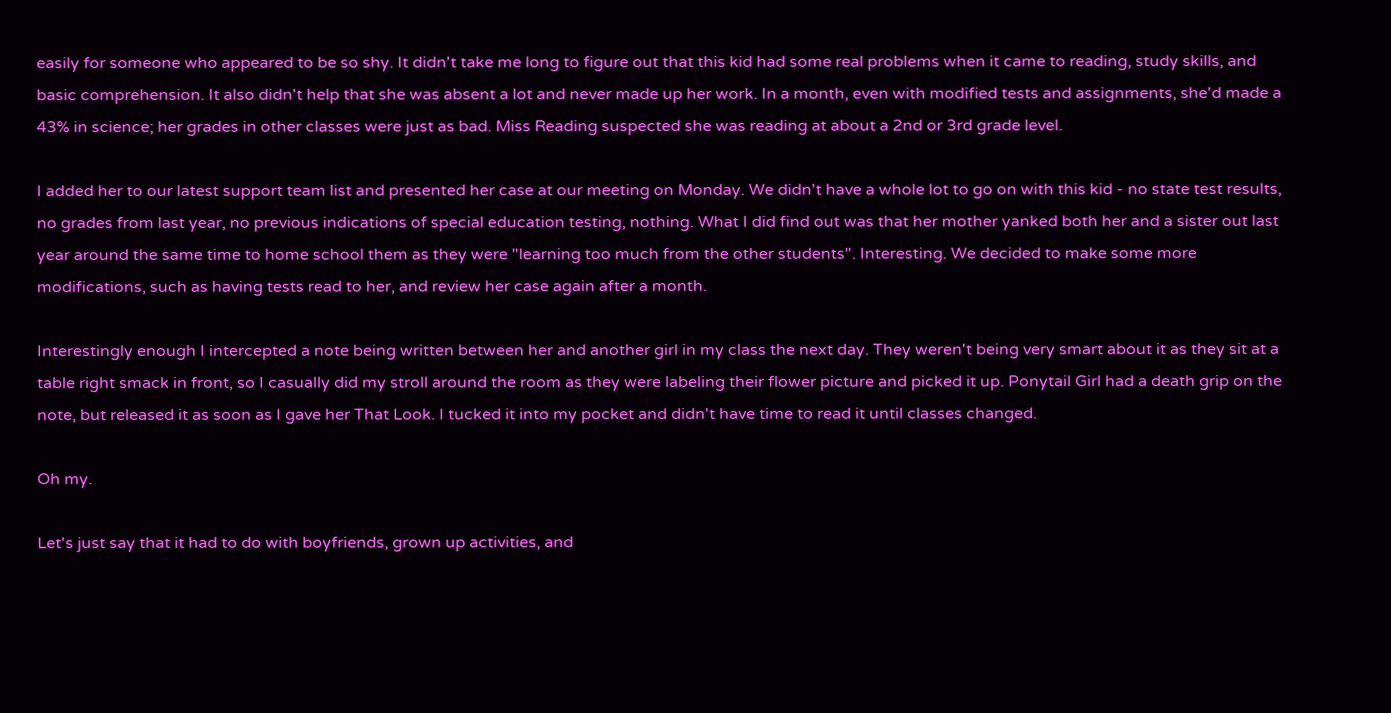easily for someone who appeared to be so shy. It didn't take me long to figure out that this kid had some real problems when it came to reading, study skills, and basic comprehension. It also didn't help that she was absent a lot and never made up her work. In a month, even with modified tests and assignments, she'd made a 43% in science; her grades in other classes were just as bad. Miss Reading suspected she was reading at about a 2nd or 3rd grade level.

I added her to our latest support team list and presented her case at our meeting on Monday. We didn't have a whole lot to go on with this kid - no state test results, no grades from last year, no previous indications of special education testing, nothing. What I did find out was that her mother yanked both her and a sister out last year around the same time to home school them as they were "learning too much from the other students". Interesting. We decided to make some more modifications, such as having tests read to her, and review her case again after a month.

Interestingly enough I intercepted a note being written between her and another girl in my class the next day. They weren't being very smart about it as they sit at a table right smack in front, so I casually did my stroll around the room as they were labeling their flower picture and picked it up. Ponytail Girl had a death grip on the note, but released it as soon as I gave her That Look. I tucked it into my pocket and didn't have time to read it until classes changed.

Oh my.

Let's just say that it had to do with boyfriends, grown up activities, and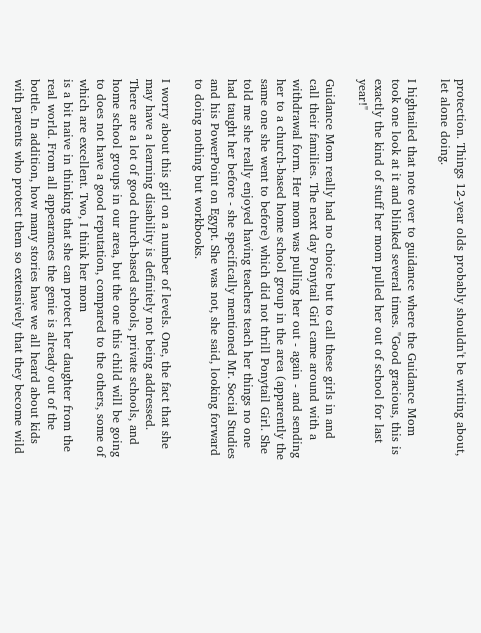protection. Things 12-year olds probably shouldn't be writing about, let alone doing.

I hightailed that note over to guidance where the Guidance Mom took one look at it and blinked several times. "Good gracious, this is exactly the kind of stuff her mom pulled her out of school for last year!"

Guidance Mom really had no choice but to call these girls in and call their families. The next day Ponytail Girl came around with a withdrawal form. Her mom was pulling her out - again - and sending her to a church-based home school group in the area (apparently the same one she went to before) which did not thrill Ponytail Girl. She told me she really enjoyed having teachers teach her things no one had taught her before - she specifically mentioned Mr. Social Studies and his PowerPoint on Egypt. She was not, she said, looking forward to doing nothing but workbooks.

I worry about this girl on a number of levels. One, the fact that she may have a learning disability is definitely not being addressed. There are a lot of good church-based schools, private schools, and home school groups in our area, but the one this child will be going to does not have a good reputation, compared to the others, some of which are excellent. Two, I think her mom
is a bit naive in thinking that she can protect her daughter from the real world. From all appearances the genie is already out of the bottle. In addition, how many stories have we all heard about kids with parents who protect them so extensively that they become wild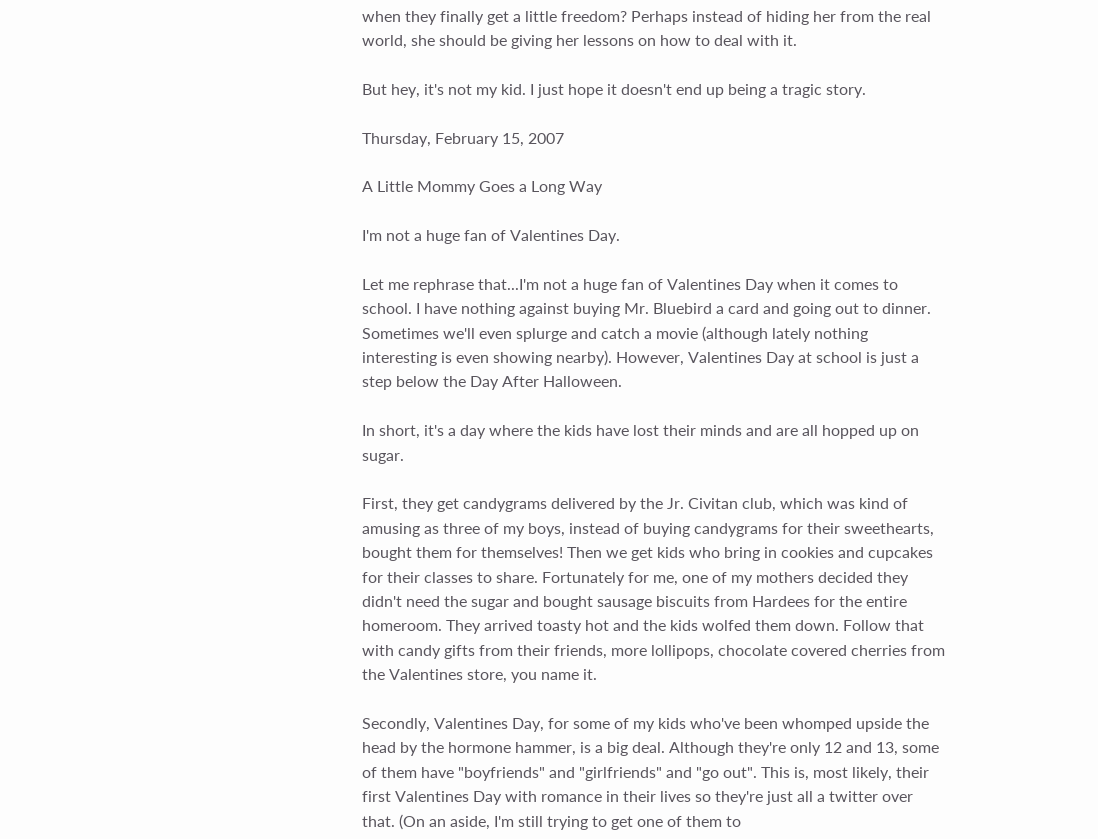when they finally get a little freedom? Perhaps instead of hiding her from the real world, she should be giving her lessons on how to deal with it.

But hey, it's not my kid. I just hope it doesn't end up being a tragic story.

Thursday, February 15, 2007

A Little Mommy Goes a Long Way

I'm not a huge fan of Valentines Day.

Let me rephrase that...I'm not a huge fan of Valentines Day when it comes to school. I have nothing against buying Mr. Bluebird a card and going out to dinner. Sometimes we'll even splurge and catch a movie (although lately nothing interesting is even showing nearby). However, Valentines Day at school is just a step below the Day After Halloween.

In short, it's a day where the kids have lost their minds and are all hopped up on sugar.

First, they get candygrams delivered by the Jr. Civitan club, which was kind of amusing as three of my boys, instead of buying candygrams for their sweethearts, bought them for themselves! Then we get kids who bring in cookies and cupcakes for their classes to share. Fortunately for me, one of my mothers decided they didn't need the sugar and bought sausage biscuits from Hardees for the entire homeroom. They arrived toasty hot and the kids wolfed them down. Follow that with candy gifts from their friends, more lollipops, chocolate covered cherries from the Valentines store, you name it.

Secondly, Valentines Day, for some of my kids who've been whomped upside the head by the hormone hammer, is a big deal. Although they're only 12 and 13, some of them have "boyfriends" and "girlfriends" and "go out". This is, most likely, their first Valentines Day with romance in their lives so they're just all a twitter over that. (On an aside, I'm still trying to get one of them to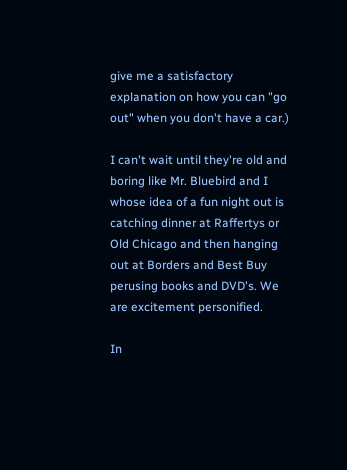give me a satisfactory explanation on how you can "go out" when you don't have a car.)

I can't wait until they're old and boring like Mr. Bluebird and I whose idea of a fun night out is catching dinner at Raffertys or Old Chicago and then hanging out at Borders and Best Buy perusing books and DVD's. We are excitement personified.

In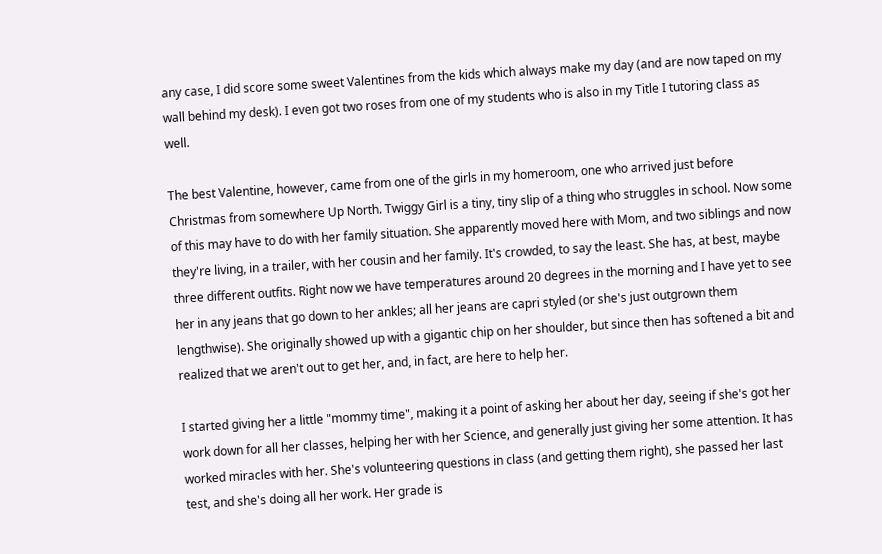any case, I did score some sweet Valentines from the kids which always make my day (and are now taped on my wall behind my desk). I even got two roses from one of my students who is also in my Title I tutoring class as well.

The best Valentine, however, came from one of the girls in my homeroom, one who arrived just before Christmas from somewhere Up North. Twiggy Girl is a tiny, tiny slip of a thing who struggles in school. Now some of this may have to do with her family situation. She apparently moved here with Mom, and two siblings and now they're living, in a trailer, with her cousin and her family. It's crowded, to say the least. She has, at best, maybe three different outfits. Right now we have temperatures around 20 degrees in the morning and I have yet to see her in any jeans that go down to her ankles; all her jeans are capri styled (or she's just outgrown them lengthwise). She originally showed up with a gigantic chip on her shoulder, but since then has softened a bit and realized that we aren't out to get her, and, in fact, are here to help her.

I started giving her a little "mommy time", making it a point of asking her about her day, seeing if she's got her work down for all her classes, helping her with her Science, and generally just giving her some attention. It has worked miracles with her. She's volunteering questions in class (and getting them right), she passed her last test, and she's doing all her work. Her grade is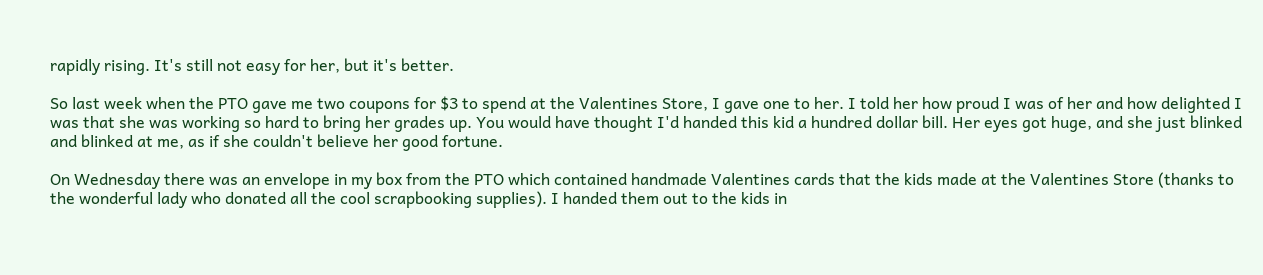rapidly rising. It's still not easy for her, but it's better.

So last week when the PTO gave me two coupons for $3 to spend at the Valentines Store, I gave one to her. I told her how proud I was of her and how delighted I was that she was working so hard to bring her grades up. You would have thought I'd handed this kid a hundred dollar bill. Her eyes got huge, and she just blinked and blinked at me, as if she couldn't believe her good fortune.

On Wednesday there was an envelope in my box from the PTO which contained handmade Valentines cards that the kids made at the Valentines Store (thanks to the wonderful lady who donated all the cool scrapbooking supplies). I handed them out to the kids in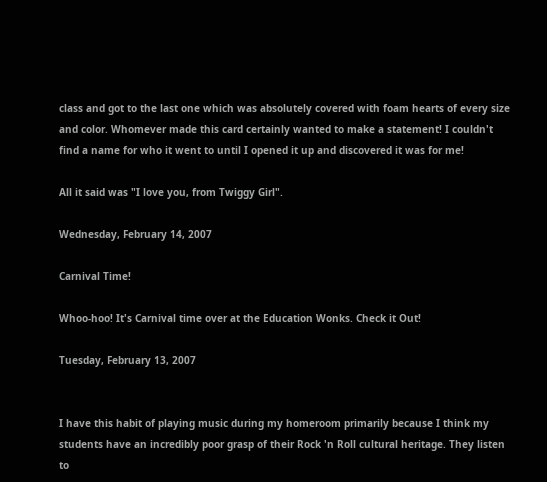class and got to the last one which was absolutely covered with foam hearts of every size and color. Whomever made this card certainly wanted to make a statement! I couldn't find a name for who it went to until I opened it up and discovered it was for me!

All it said was "I love you, from Twiggy Girl".

Wednesday, February 14, 2007

Carnival Time!

Whoo-hoo! It's Carnival time over at the Education Wonks. Check it Out!

Tuesday, February 13, 2007


I have this habit of playing music during my homeroom primarily because I think my students have an incredibly poor grasp of their Rock 'n Roll cultural heritage. They listen to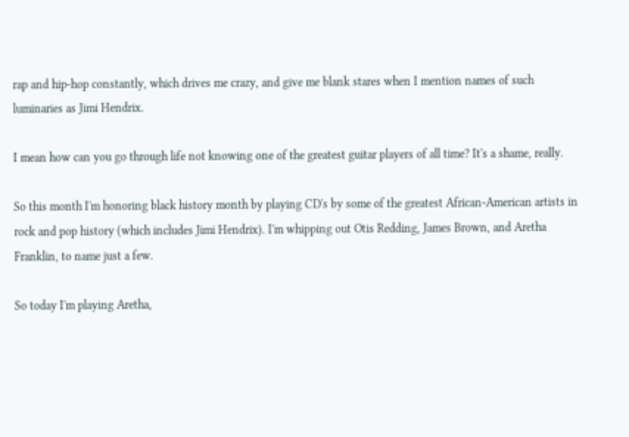rap and hip-hop constantly, which drives me crazy, and give me blank stares when I mention names of such luminaries as Jimi Hendrix.

I mean how can you go through life not knowing one of the greatest guitar players of all time? It's a shame, really.

So this month I'm honoring black history month by playing CD's by some of the greatest African-American artists in rock and pop history (which includes Jimi Hendrix). I'm whipping out Otis Redding, James Brown, and Aretha Franklin, to name just a few.

So today I'm playing Aretha,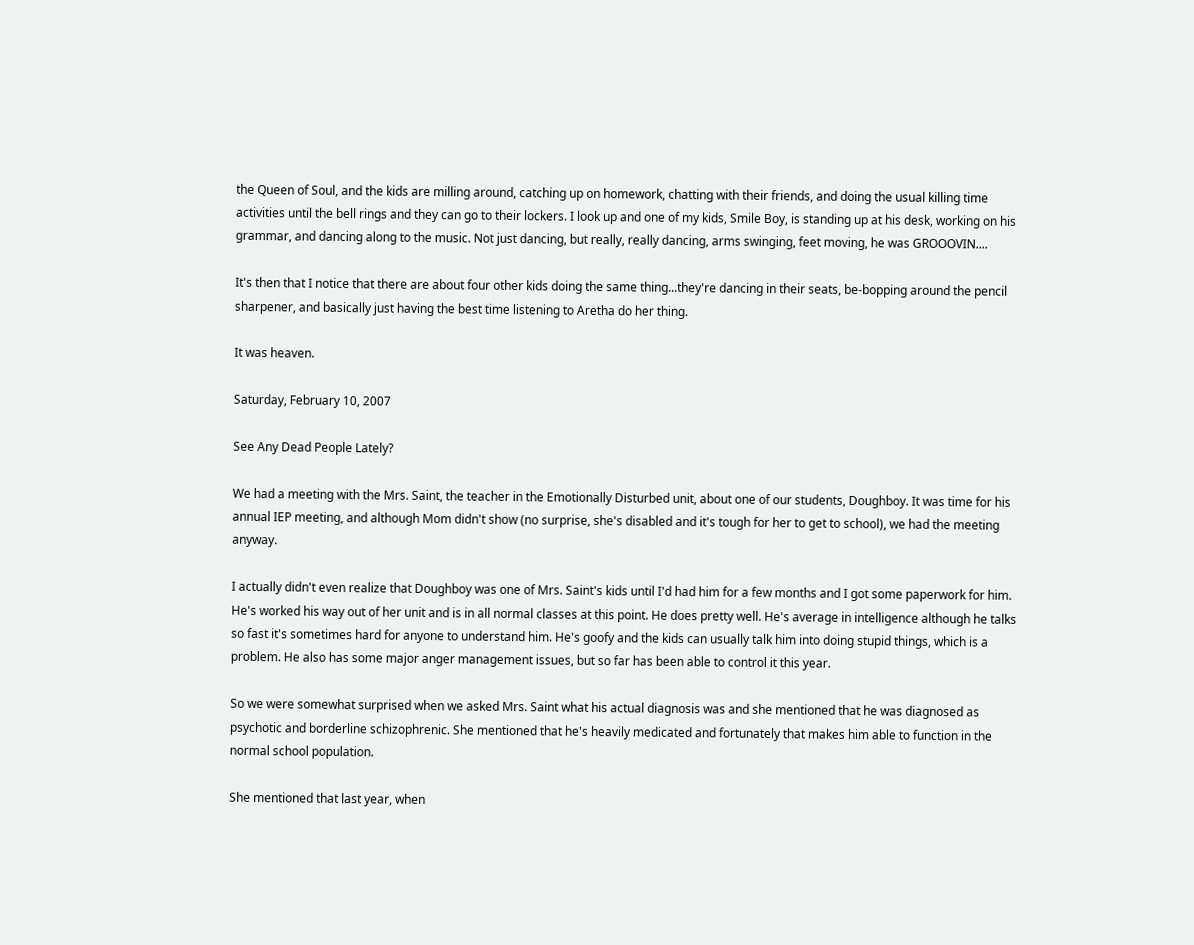the Queen of Soul, and the kids are milling around, catching up on homework, chatting with their friends, and doing the usual killing time activities until the bell rings and they can go to their lockers. I look up and one of my kids, Smile Boy, is standing up at his desk, working on his grammar, and dancing along to the music. Not just dancing, but really, really dancing, arms swinging, feet moving, he was GROOOVIN....

It's then that I notice that there are about four other kids doing the same thing...they're dancing in their seats, be-bopping around the pencil sharpener, and basically just having the best time listening to Aretha do her thing.

It was heaven.

Saturday, February 10, 2007

See Any Dead People Lately?

We had a meeting with the Mrs. Saint, the teacher in the Emotionally Disturbed unit, about one of our students, Doughboy. It was time for his annual IEP meeting, and although Mom didn't show (no surprise, she's disabled and it's tough for her to get to school), we had the meeting anyway.

I actually didn't even realize that Doughboy was one of Mrs. Saint's kids until I'd had him for a few months and I got some paperwork for him. He's worked his way out of her unit and is in all normal classes at this point. He does pretty well. He's average in intelligence although he talks so fast it's sometimes hard for anyone to understand him. He's goofy and the kids can usually talk him into doing stupid things, which is a problem. He also has some major anger management issues, but so far has been able to control it this year.

So we were somewhat surprised when we asked Mrs. Saint what his actual diagnosis was and she mentioned that he was diagnosed as psychotic and borderline schizophrenic. She mentioned that he's heavily medicated and fortunately that makes him able to function in the normal school population.

She mentioned that last year, when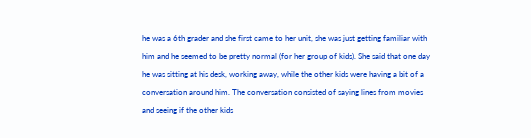he was a 6th grader and she first came to her unit, she was just getting familiar with him and he seemed to be pretty normal (for her group of kids). She said that one day he was sitting at his desk, working away, while the other kids were having a bit of a conversation around him. The conversation consisted of saying lines from movies and seeing if the other kids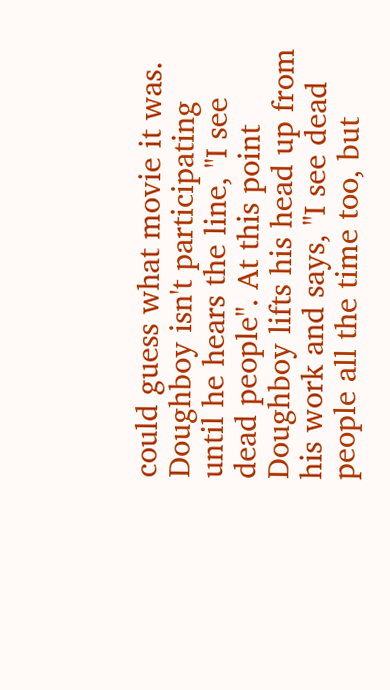could guess what movie it was. Doughboy isn't participating until he hears the line, "I see dead people". At this point Doughboy lifts his head up from his work and says, "I see dead people all the time too, but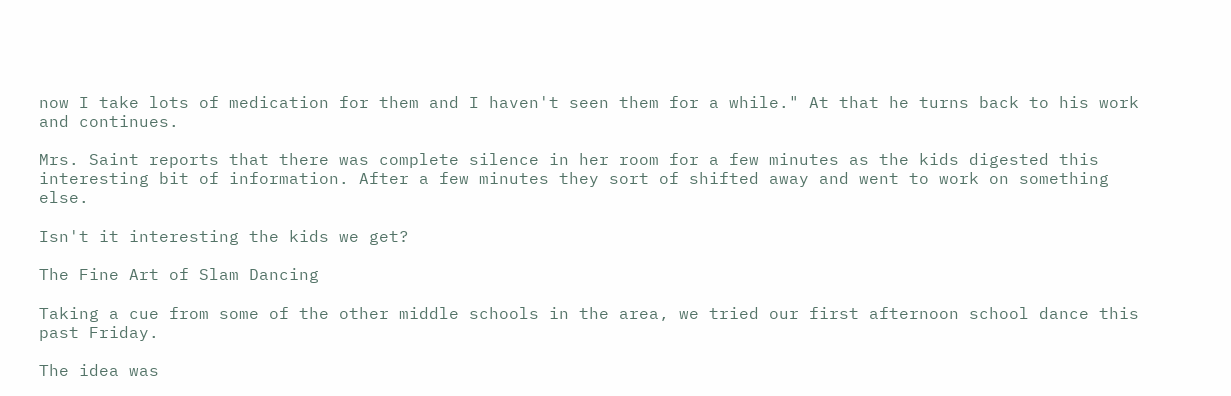now I take lots of medication for them and I haven't seen them for a while." At that he turns back to his work and continues.

Mrs. Saint reports that there was complete silence in her room for a few minutes as the kids digested this interesting bit of information. After a few minutes they sort of shifted away and went to work on something else.

Isn't it interesting the kids we get?

The Fine Art of Slam Dancing

Taking a cue from some of the other middle schools in the area, we tried our first afternoon school dance this past Friday.

The idea was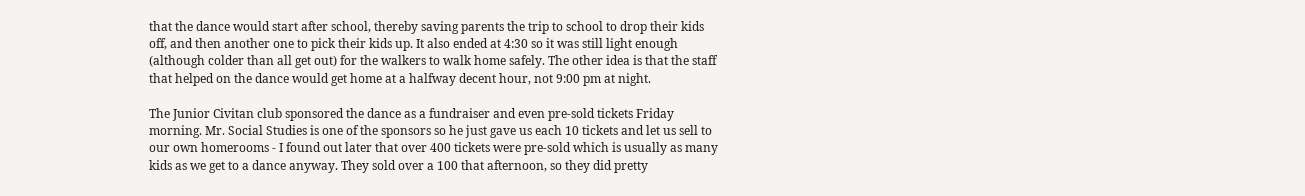that the dance would start after school, thereby saving parents the trip to school to drop their kids off, and then another one to pick their kids up. It also ended at 4:30 so it was still light enough (although colder than all get out) for the walkers to walk home safely. The other idea is that the staff that helped on the dance would get home at a halfway decent hour, not 9:00 pm at night.

The Junior Civitan club sponsored the dance as a fundraiser and even pre-sold tickets Friday morning. Mr. Social Studies is one of the sponsors so he just gave us each 10 tickets and let us sell to our own homerooms - I found out later that over 400 tickets were pre-sold which is usually as many kids as we get to a dance anyway. They sold over a 100 that afternoon, so they did pretty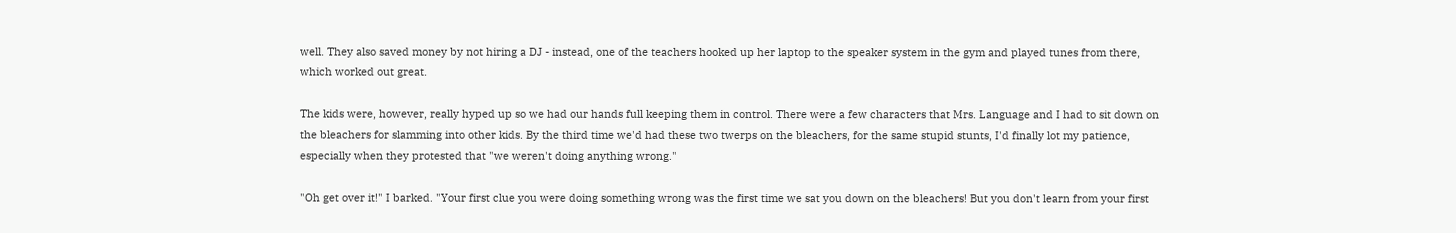well. They also saved money by not hiring a DJ - instead, one of the teachers hooked up her laptop to the speaker system in the gym and played tunes from there, which worked out great.

The kids were, however, really hyped up so we had our hands full keeping them in control. There were a few characters that Mrs. Language and I had to sit down on the bleachers for slamming into other kids. By the third time we'd had these two twerps on the bleachers, for the same stupid stunts, I'd finally lot my patience, especially when they protested that "we weren't doing anything wrong."

"Oh get over it!" I barked. "Your first clue you were doing something wrong was the first time we sat you down on the bleachers! But you don't learn from your first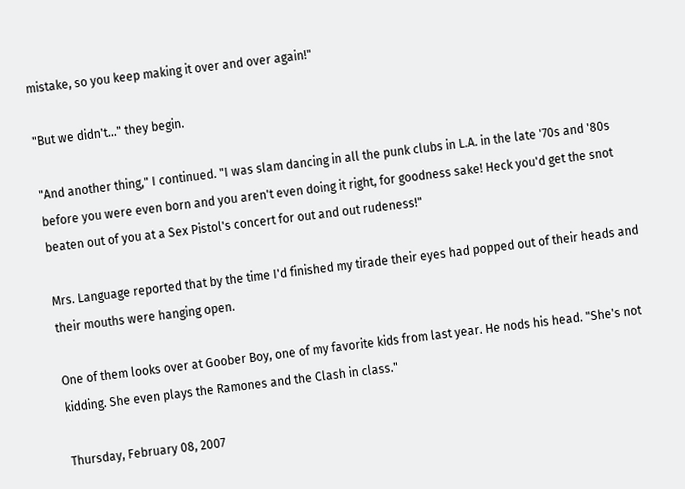mistake, so you keep making it over and over again!"

"But we didn't..." they begin.

"And another thing," I continued. "I was slam dancing in all the punk clubs in L.A. in the late '70s and '80s before you were even born and you aren't even doing it right, for goodness sake! Heck you'd get the snot beaten out of you at a Sex Pistol's concert for out and out rudeness!"

Mrs. Language reported that by the time I'd finished my tirade their eyes had popped out of their heads and their mouths were hanging open.

One of them looks over at Goober Boy, one of my favorite kids from last year. He nods his head. "She's not kidding. She even plays the Ramones and the Clash in class."

Thursday, February 08, 2007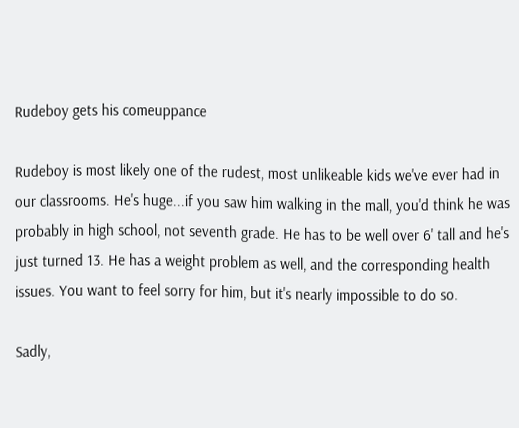Rudeboy gets his comeuppance

Rudeboy is most likely one of the rudest, most unlikeable kids we've ever had in our classrooms. He's huge...if you saw him walking in the mall, you'd think he was probably in high school, not seventh grade. He has to be well over 6' tall and he's just turned 13. He has a weight problem as well, and the corresponding health issues. You want to feel sorry for him, but it's nearly impossible to do so.

Sadly,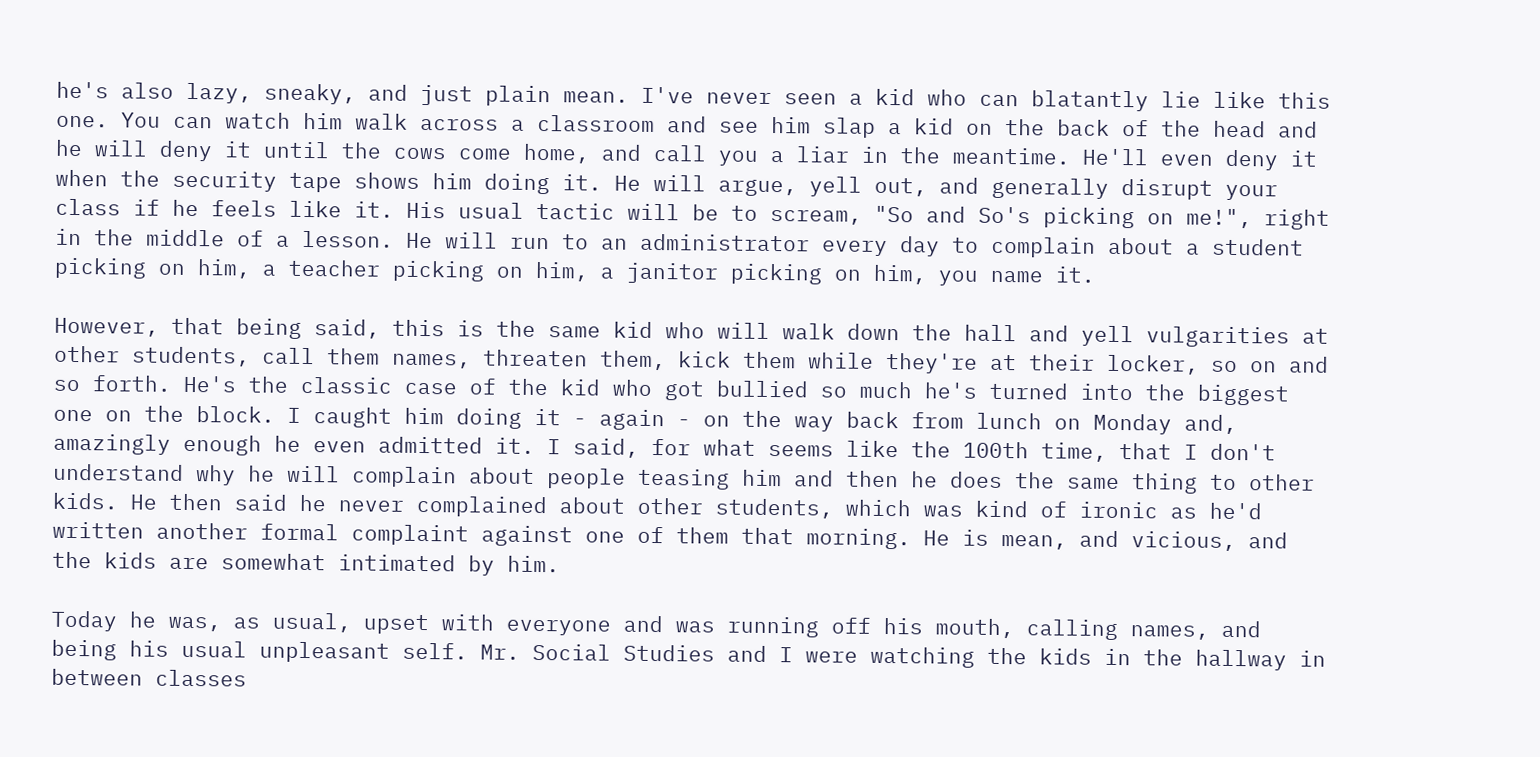he's also lazy, sneaky, and just plain mean. I've never seen a kid who can blatantly lie like this one. You can watch him walk across a classroom and see him slap a kid on the back of the head and he will deny it until the cows come home, and call you a liar in the meantime. He'll even deny it when the security tape shows him doing it. He will argue, yell out, and generally disrupt your class if he feels like it. His usual tactic will be to scream, "So and So's picking on me!", right in the middle of a lesson. He will run to an administrator every day to complain about a student picking on him, a teacher picking on him, a janitor picking on him, you name it.

However, that being said, this is the same kid who will walk down the hall and yell vulgarities at other students, call them names, threaten them, kick them while they're at their locker, so on and so forth. He's the classic case of the kid who got bullied so much he's turned into the biggest one on the block. I caught him doing it - again - on the way back from lunch on Monday and, amazingly enough he even admitted it. I said, for what seems like the 100th time, that I don't understand why he will complain about people teasing him and then he does the same thing to other kids. He then said he never complained about other students, which was kind of ironic as he'd written another formal complaint against one of them that morning. He is mean, and vicious, and the kids are somewhat intimated by him.

Today he was, as usual, upset with everyone and was running off his mouth, calling names, and being his usual unpleasant self. Mr. Social Studies and I were watching the kids in the hallway in between classes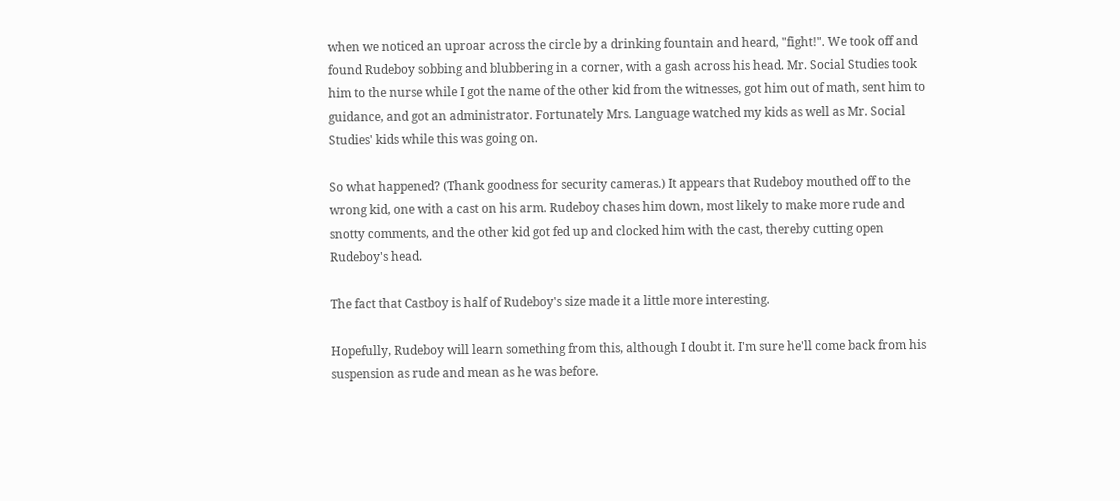when we noticed an uproar across the circle by a drinking fountain and heard, "fight!". We took off and found Rudeboy sobbing and blubbering in a corner, with a gash across his head. Mr. Social Studies took him to the nurse while I got the name of the other kid from the witnesses, got him out of math, sent him to guidance, and got an administrator. Fortunately Mrs. Language watched my kids as well as Mr. Social Studies' kids while this was going on.

So what happened? (Thank goodness for security cameras.) It appears that Rudeboy mouthed off to the wrong kid, one with a cast on his arm. Rudeboy chases him down, most likely to make more rude and snotty comments, and the other kid got fed up and clocked him with the cast, thereby cutting open Rudeboy's head.

The fact that Castboy is half of Rudeboy's size made it a little more interesting.

Hopefully, Rudeboy will learn something from this, although I doubt it. I'm sure he'll come back from his suspension as rude and mean as he was before.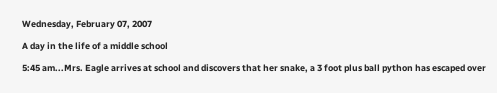Wednesday, February 07, 2007

A day in the life of a middle school

5:45 am...Mrs. Eagle arrives at school and discovers that her snake, a 3 foot plus ball python has escaped over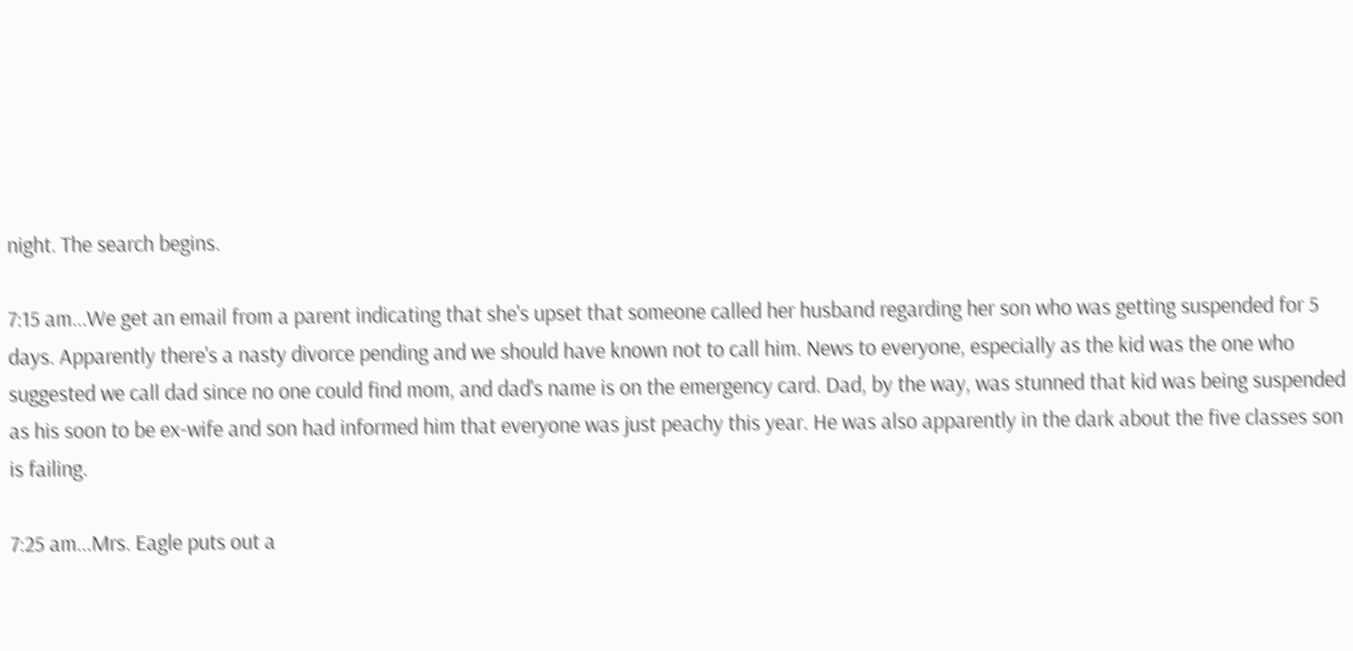night. The search begins.

7:15 am...We get an email from a parent indicating that she's upset that someone called her husband regarding her son who was getting suspended for 5 days. Apparently there's a nasty divorce pending and we should have known not to call him. News to everyone, especially as the kid was the one who suggested we call dad since no one could find mom, and dad's name is on the emergency card. Dad, by the way, was stunned that kid was being suspended as his soon to be ex-wife and son had informed him that everyone was just peachy this year. He was also apparently in the dark about the five classes son is failing.

7:25 am...Mrs. Eagle puts out a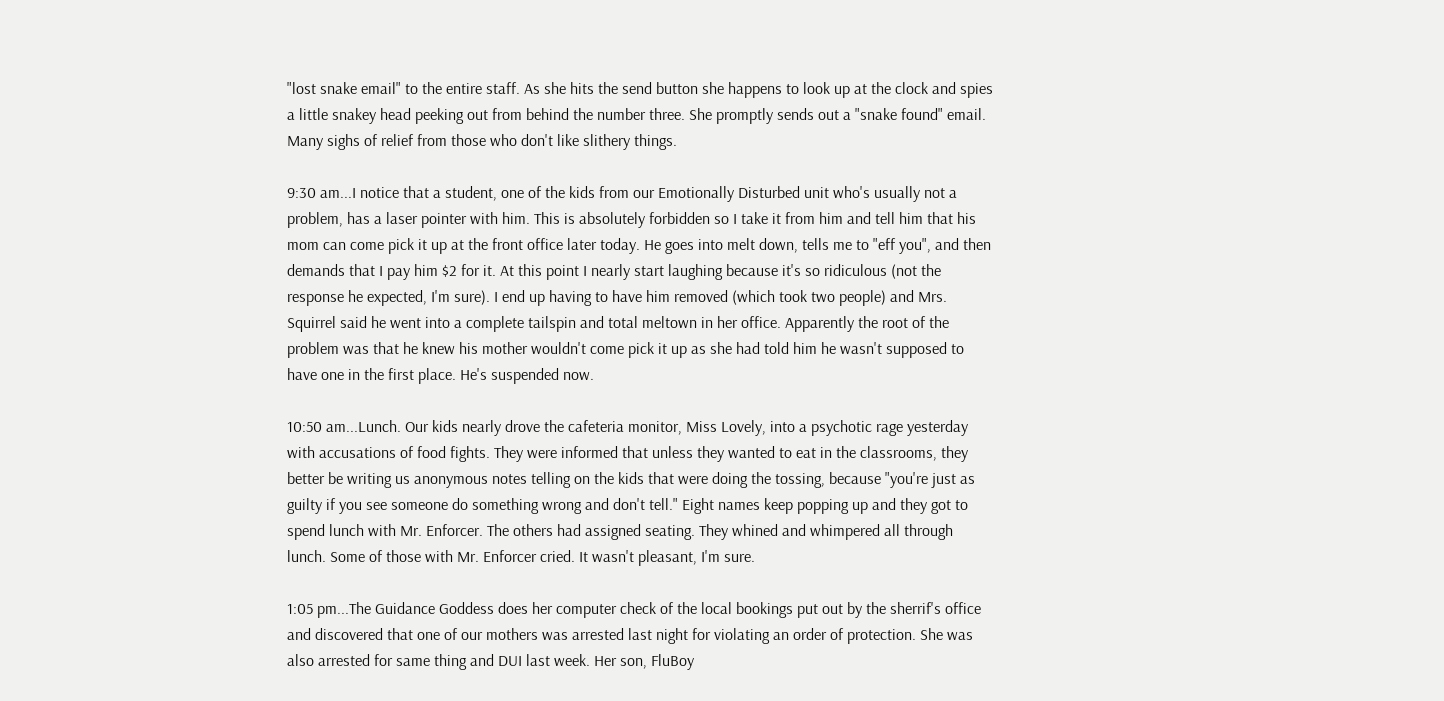"lost snake email" to the entire staff. As she hits the send button she happens to look up at the clock and spies a little snakey head peeking out from behind the number three. She promptly sends out a "snake found" email. Many sighs of relief from those who don't like slithery things.

9:30 am...I notice that a student, one of the kids from our Emotionally Disturbed unit who's usually not a problem, has a laser pointer with him. This is absolutely forbidden so I take it from him and tell him that his mom can come pick it up at the front office later today. He goes into melt down, tells me to "eff you", and then demands that I pay him $2 for it. At this point I nearly start laughing because it's so ridiculous (not the response he expected, I'm sure). I end up having to have him removed (which took two people) and Mrs. Squirrel said he went into a complete tailspin and total meltown in her office. Apparently the root of the problem was that he knew his mother wouldn't come pick it up as she had told him he wasn't supposed to have one in the first place. He's suspended now.

10:50 am...Lunch. Our kids nearly drove the cafeteria monitor, Miss Lovely, into a psychotic rage yesterday with accusations of food fights. They were informed that unless they wanted to eat in the classrooms, they better be writing us anonymous notes telling on the kids that were doing the tossing, because "you're just as guilty if you see someone do something wrong and don't tell." Eight names keep popping up and they got to spend lunch with Mr. Enforcer. The others had assigned seating. They whined and whimpered all through lunch. Some of those with Mr. Enforcer cried. It wasn't pleasant, I'm sure.

1:05 pm...The Guidance Goddess does her computer check of the local bookings put out by the sherrif's office and discovered that one of our mothers was arrested last night for violating an order of protection. She was also arrested for same thing and DUI last week. Her son, FluBoy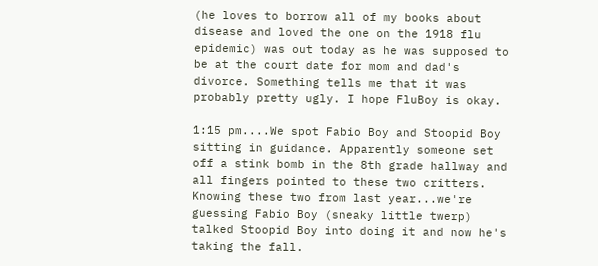(he loves to borrow all of my books about disease and loved the one on the 1918 flu epidemic) was out today as he was supposed to be at the court date for mom and dad's divorce. Something tells me that it was probably pretty ugly. I hope FluBoy is okay.

1:15 pm....We spot Fabio Boy and Stoopid Boy sitting in guidance. Apparently someone set off a stink bomb in the 8th grade hallway and all fingers pointed to these two critters. Knowing these two from last year...we're guessing Fabio Boy (sneaky little twerp) talked Stoopid Boy into doing it and now he's taking the fall.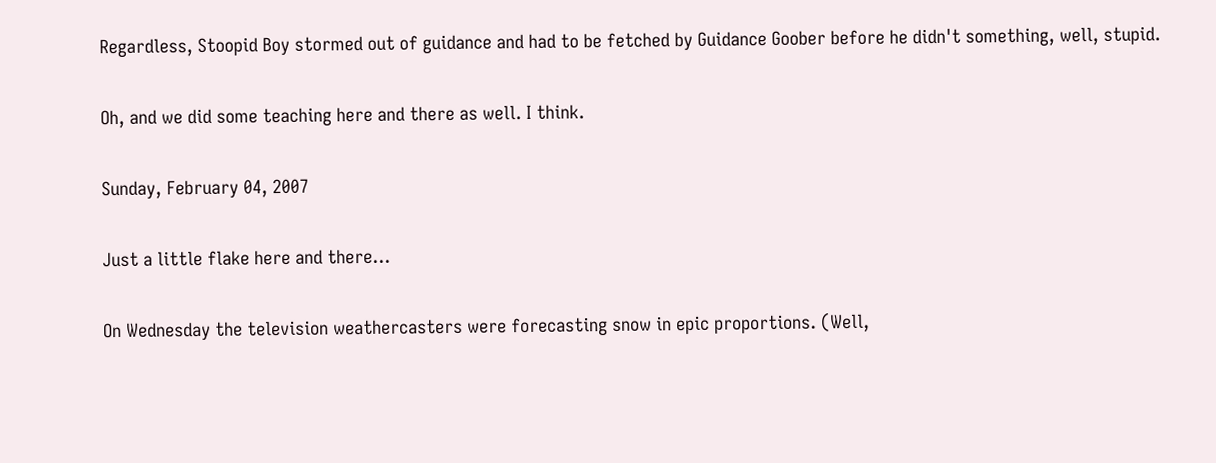Regardless, Stoopid Boy stormed out of guidance and had to be fetched by Guidance Goober before he didn't something, well, stupid.

Oh, and we did some teaching here and there as well. I think.

Sunday, February 04, 2007

Just a little flake here and there...

On Wednesday the television weathercasters were forecasting snow in epic proportions. (Well,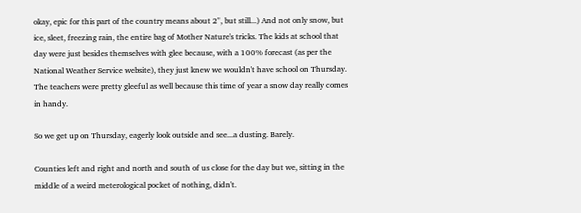okay, epic for this part of the country means about 2", but still...) And not only snow, but ice, sleet, freezing rain, the entire bag of Mother Nature's tricks. The kids at school that day were just besides themselves with glee because, with a 100% forecast (as per the National Weather Service website), they just knew we wouldn't have school on Thursday. The teachers were pretty gleeful as well because this time of year a snow day really comes in handy.

So we get up on Thursday, eagerly look outside and see...a dusting. Barely.

Counties left and right and north and south of us close for the day but we, sitting in the middle of a weird meterological pocket of nothing, didn't.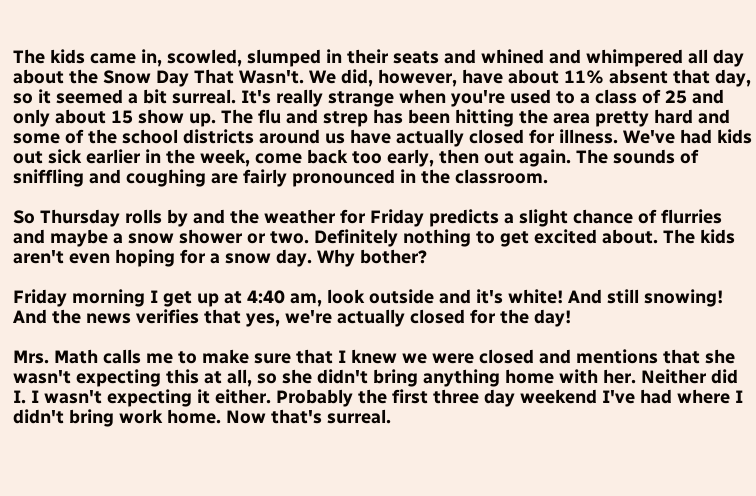The kids came in, scowled, slumped in their seats and whined and whimpered all day about the Snow Day That Wasn't. We did, however, have about 11% absent that day, so it seemed a bit surreal. It's really strange when you're used to a class of 25 and only about 15 show up. The flu and strep has been hitting the area pretty hard and some of the school districts around us have actually closed for illness. We've had kids out sick earlier in the week, come back too early, then out again. The sounds of sniffling and coughing are fairly pronounced in the classroom.

So Thursday rolls by and the weather for Friday predicts a slight chance of flurries and maybe a snow shower or two. Definitely nothing to get excited about. The kids aren't even hoping for a snow day. Why bother?

Friday morning I get up at 4:40 am, look outside and it's white! And still snowing! And the news verifies that yes, we're actually closed for the day!

Mrs. Math calls me to make sure that I knew we were closed and mentions that she wasn't expecting this at all, so she didn't bring anything home with her. Neither did I. I wasn't expecting it either. Probably the first three day weekend I've had where I didn't bring work home. Now that's surreal.